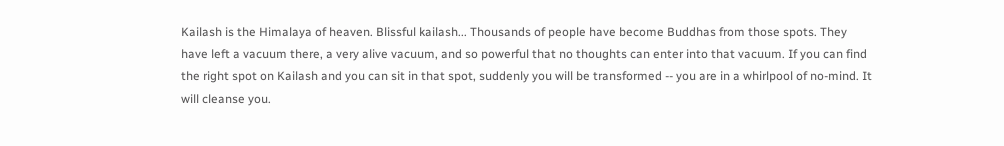Kailash is the Himalaya of heaven. Blissful kailash... Thousands of people have become Buddhas from those spots. They have left a vacuum there, a very alive vacuum, and so powerful that no thoughts can enter into that vacuum. If you can find the right spot on Kailash and you can sit in that spot, suddenly you will be transformed -- you are in a whirlpool of no-mind. It will cleanse you.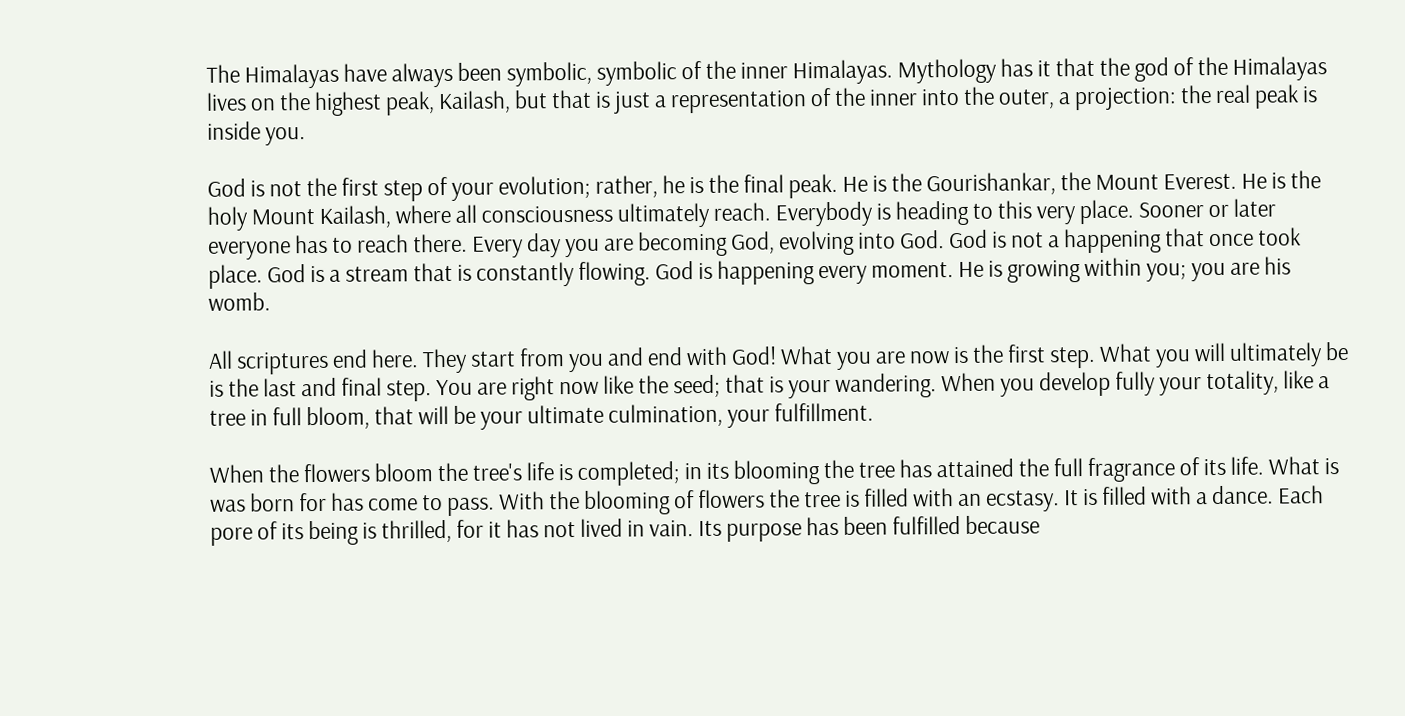The Himalayas have always been symbolic, symbolic of the inner Himalayas. Mythology has it that the god of the Himalayas lives on the highest peak, Kailash, but that is just a representation of the inner into the outer, a projection: the real peak is inside you.

God is not the first step of your evolution; rather, he is the final peak. He is the Gourishankar, the Mount Everest. He is the holy Mount Kailash, where all consciousness ultimately reach. Everybody is heading to this very place. Sooner or later everyone has to reach there. Every day you are becoming God, evolving into God. God is not a happening that once took place. God is a stream that is constantly flowing. God is happening every moment. He is growing within you; you are his womb.

All scriptures end here. They start from you and end with God! What you are now is the first step. What you will ultimately be is the last and final step. You are right now like the seed; that is your wandering. When you develop fully your totality, like a tree in full bloom, that will be your ultimate culmination, your fulfillment.

When the flowers bloom the tree's life is completed; in its blooming the tree has attained the full fragrance of its life. What is was born for has come to pass. With the blooming of flowers the tree is filled with an ecstasy. It is filled with a dance. Each pore of its being is thrilled, for it has not lived in vain. Its purpose has been fulfilled because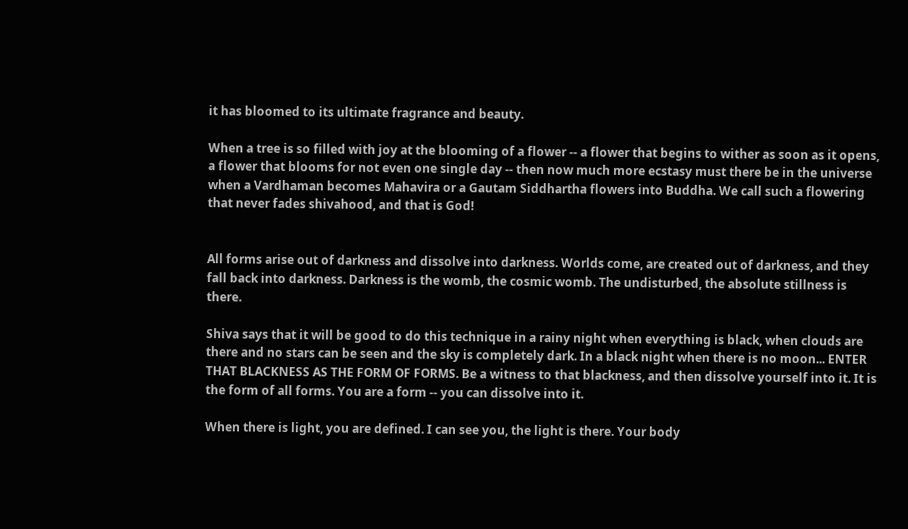it has bloomed to its ultimate fragrance and beauty.

When a tree is so filled with joy at the blooming of a flower -- a flower that begins to wither as soon as it opens, a flower that blooms for not even one single day -- then now much more ecstasy must there be in the universe when a Vardhaman becomes Mahavira or a Gautam Siddhartha flowers into Buddha. We call such a flowering that never fades shivahood, and that is God!


All forms arise out of darkness and dissolve into darkness. Worlds come, are created out of darkness, and they fall back into darkness. Darkness is the womb, the cosmic womb. The undisturbed, the absolute stillness is there.

Shiva says that it will be good to do this technique in a rainy night when everything is black, when clouds are there and no stars can be seen and the sky is completely dark. In a black night when there is no moon... ENTER THAT BLACKNESS AS THE FORM OF FORMS. Be a witness to that blackness, and then dissolve yourself into it. It is the form of all forms. You are a form -- you can dissolve into it.

When there is light, you are defined. I can see you, the light is there. Your body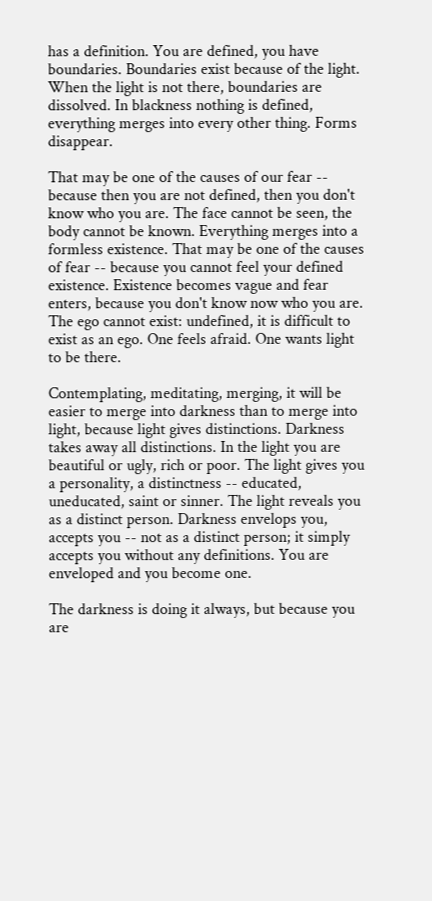has a definition. You are defined, you have boundaries. Boundaries exist because of the light. When the light is not there, boundaries are dissolved. In blackness nothing is defined, everything merges into every other thing. Forms disappear.

That may be one of the causes of our fear -- because then you are not defined, then you don't know who you are. The face cannot be seen, the body cannot be known. Everything merges into a formless existence. That may be one of the causes of fear -- because you cannot feel your defined existence. Existence becomes vague and fear enters, because you don't know now who you are. The ego cannot exist: undefined, it is difficult to exist as an ego. One feels afraid. One wants light to be there.

Contemplating, meditating, merging, it will be easier to merge into darkness than to merge into light, because light gives distinctions. Darkness takes away all distinctions. In the light you are beautiful or ugly, rich or poor. The light gives you a personality, a distinctness -- educated, uneducated, saint or sinner. The light reveals you as a distinct person. Darkness envelops you, accepts you -- not as a distinct person; it simply accepts you without any definitions. You are enveloped and you become one.

The darkness is doing it always, but because you are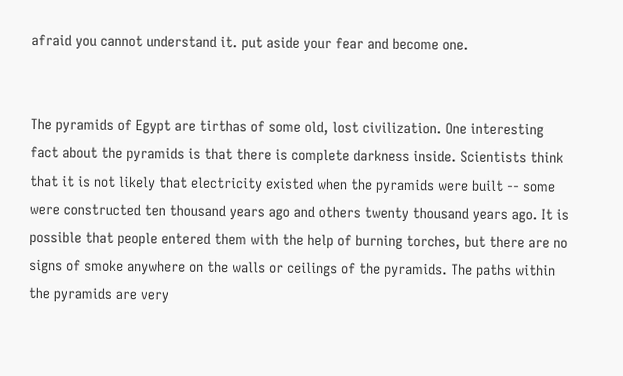afraid you cannot understand it. put aside your fear and become one.


The pyramids of Egypt are tirthas of some old, lost civilization. One interesting fact about the pyramids is that there is complete darkness inside. Scientists think that it is not likely that electricity existed when the pyramids were built -- some were constructed ten thousand years ago and others twenty thousand years ago. It is possible that people entered them with the help of burning torches, but there are no signs of smoke anywhere on the walls or ceilings of the pyramids. The paths within the pyramids are very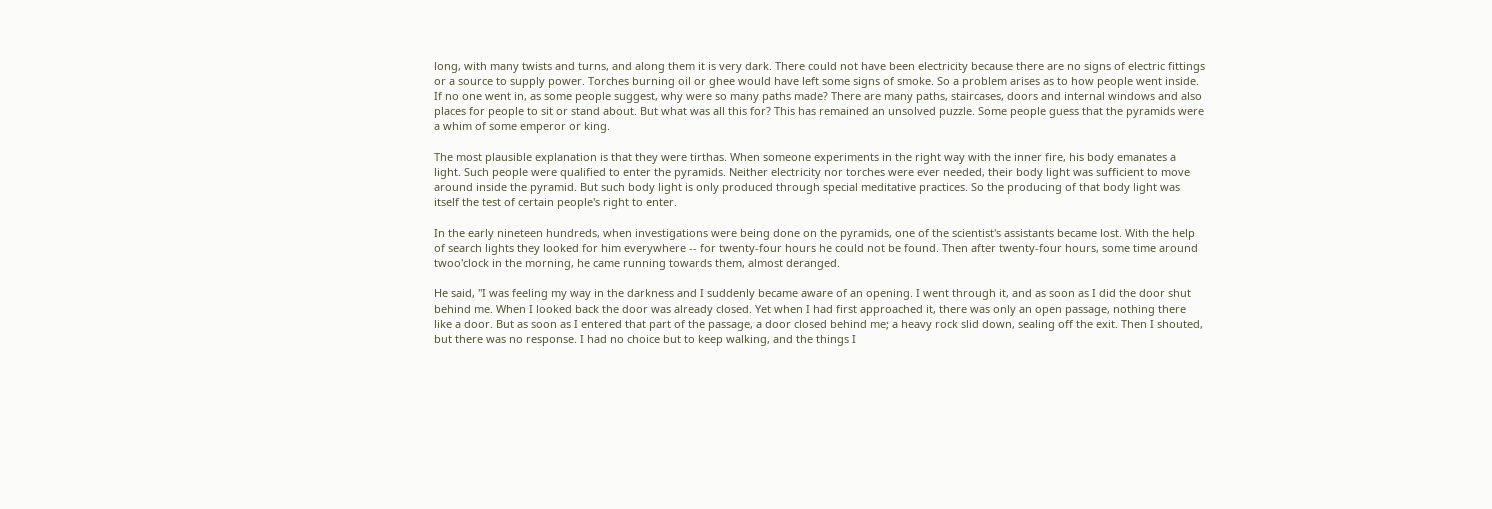long, with many twists and turns, and along them it is very dark. There could not have been electricity because there are no signs of electric fittings or a source to supply power. Torches burning oil or ghee would have left some signs of smoke. So a problem arises as to how people went inside. If no one went in, as some people suggest, why were so many paths made? There are many paths, staircases, doors and internal windows and also places for people to sit or stand about. But what was all this for? This has remained an unsolved puzzle. Some people guess that the pyramids were a whim of some emperor or king.

The most plausible explanation is that they were tirthas. When someone experiments in the right way with the inner fire, his body emanates a light. Such people were qualified to enter the pyramids. Neither electricity nor torches were ever needed, their body light was sufficient to move around inside the pyramid. But such body light is only produced through special meditative practices. So the producing of that body light was itself the test of certain people's right to enter.

In the early nineteen hundreds, when investigations were being done on the pyramids, one of the scientist's assistants became lost. With the help of search lights they looked for him everywhere -- for twenty-four hours he could not be found. Then after twenty-four hours, some time around twoo'clock in the morning, he came running towards them, almost deranged.

He said, "I was feeling my way in the darkness and I suddenly became aware of an opening. I went through it, and as soon as I did the door shut behind me. When I looked back the door was already closed. Yet when I had first approached it, there was only an open passage, nothing there like a door. But as soon as I entered that part of the passage, a door closed behind me; a heavy rock slid down, sealing off the exit. Then I shouted, but there was no response. I had no choice but to keep walking, and the things I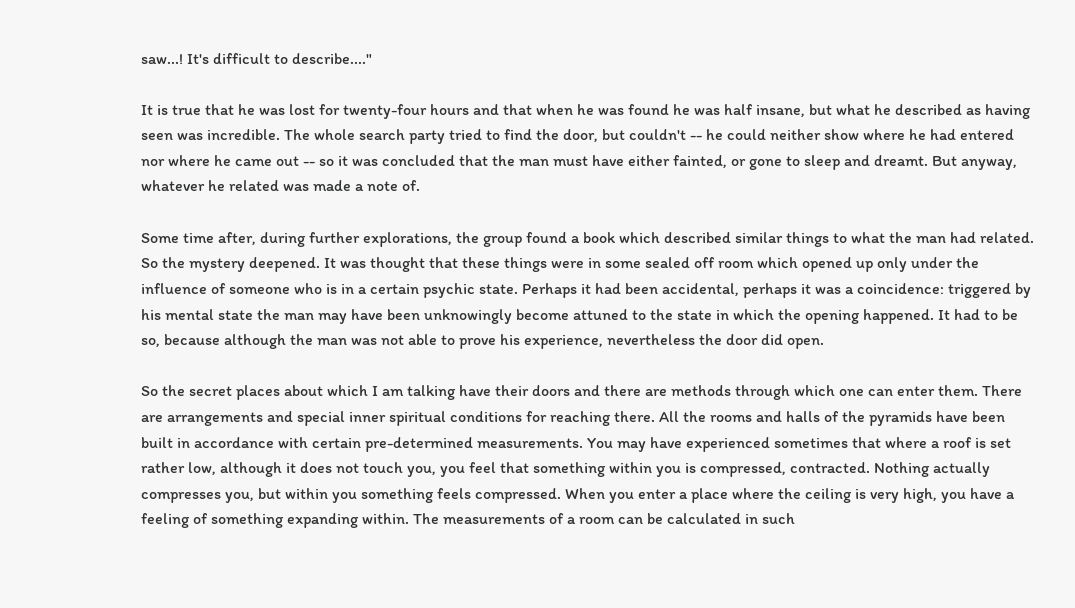saw...! It's difficult to describe...."

It is true that he was lost for twenty-four hours and that when he was found he was half insane, but what he described as having seen was incredible. The whole search party tried to find the door, but couldn't -- he could neither show where he had entered nor where he came out -- so it was concluded that the man must have either fainted, or gone to sleep and dreamt. But anyway, whatever he related was made a note of.

Some time after, during further explorations, the group found a book which described similar things to what the man had related. So the mystery deepened. It was thought that these things were in some sealed off room which opened up only under the influence of someone who is in a certain psychic state. Perhaps it had been accidental, perhaps it was a coincidence: triggered by his mental state the man may have been unknowingly become attuned to the state in which the opening happened. It had to be so, because although the man was not able to prove his experience, nevertheless the door did open.

So the secret places about which I am talking have their doors and there are methods through which one can enter them. There are arrangements and special inner spiritual conditions for reaching there. All the rooms and halls of the pyramids have been built in accordance with certain pre-determined measurements. You may have experienced sometimes that where a roof is set rather low, although it does not touch you, you feel that something within you is compressed, contracted. Nothing actually compresses you, but within you something feels compressed. When you enter a place where the ceiling is very high, you have a feeling of something expanding within. The measurements of a room can be calculated in such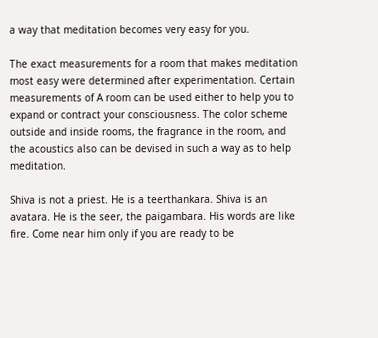a way that meditation becomes very easy for you.

The exact measurements for a room that makes meditation most easy were determined after experimentation. Certain measurements of A room can be used either to help you to expand or contract your consciousness. The color scheme outside and inside rooms, the fragrance in the room, and the acoustics also can be devised in such a way as to help meditation.

Shiva is not a priest. He is a teerthankara. Shiva is an avatara. He is the seer, the paigambara. His words are like fire. Come near him only if you are ready to be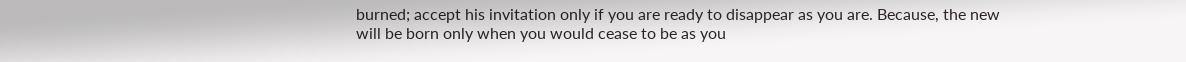burned; accept his invitation only if you are ready to disappear as you are. Because, the new will be born only when you would cease to be as you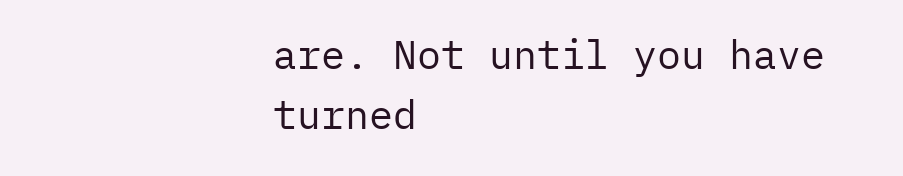are. Not until you have turned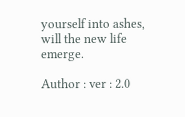yourself into ashes, will the new life emerge.

Author : ver : 2.0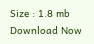Size : 1.8 mb Download Now